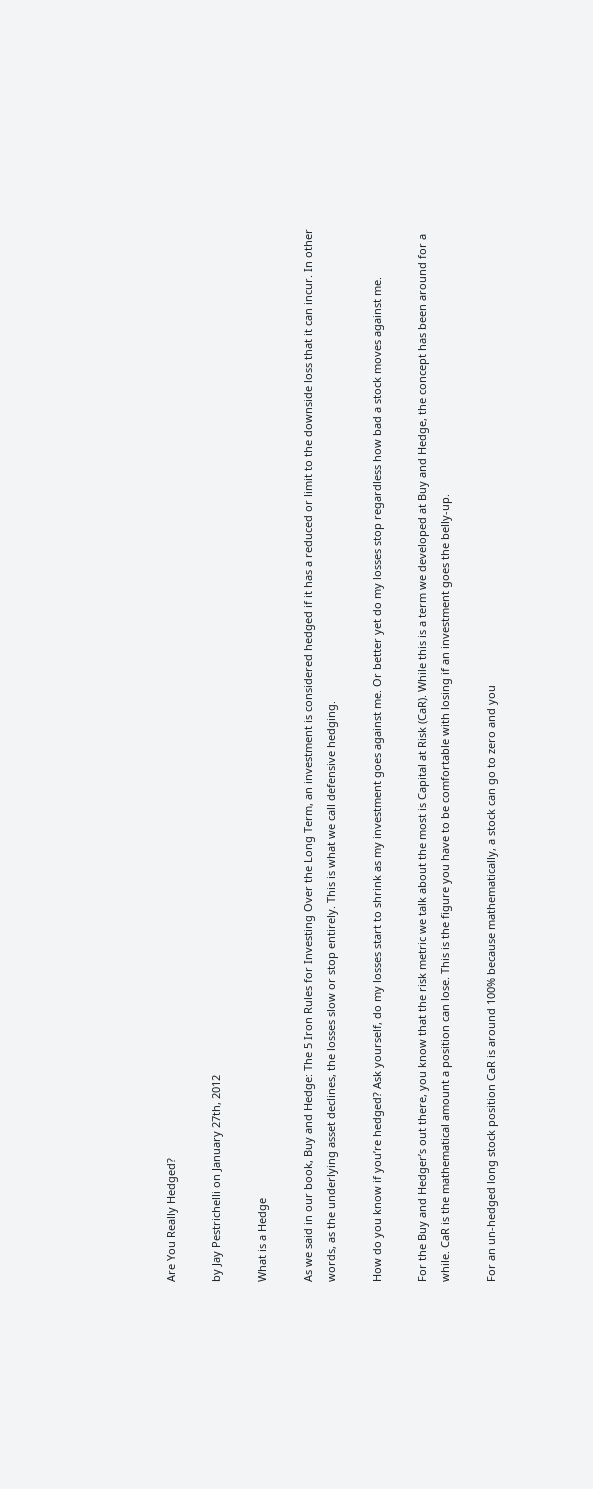Are You Really Hedged?

by Jay Pestrichelli on January 27th, 2012

What is a Hedge

As we said in our book, Buy and Hedge: The 5 Iron Rules for Investing Over the Long Term, an investment is considered hedged if it has a reduced or limit to the downside loss that it can incur. In other words, as the underlying asset declines, the losses slow or stop entirely. This is what we call defensive hedging.

How do you know if you’re hedged? Ask yourself, do my losses start to shrink as my investment goes against me. Or better yet do my losses stop regardless how bad a stock moves against me.

For the Buy and Hedger’s out there, you know that the risk metric we talk about the most is Capital at Risk (CaR). While this is a term we developed at Buy and Hedge, the concept has been around for a while. CaR is the mathematical amount a position can lose. This is the figure you have to be comfortable with losing if an investment goes the belly-up.

For an un-hedged long stock position CaR is around 100% because mathematically, a stock can go to zero and you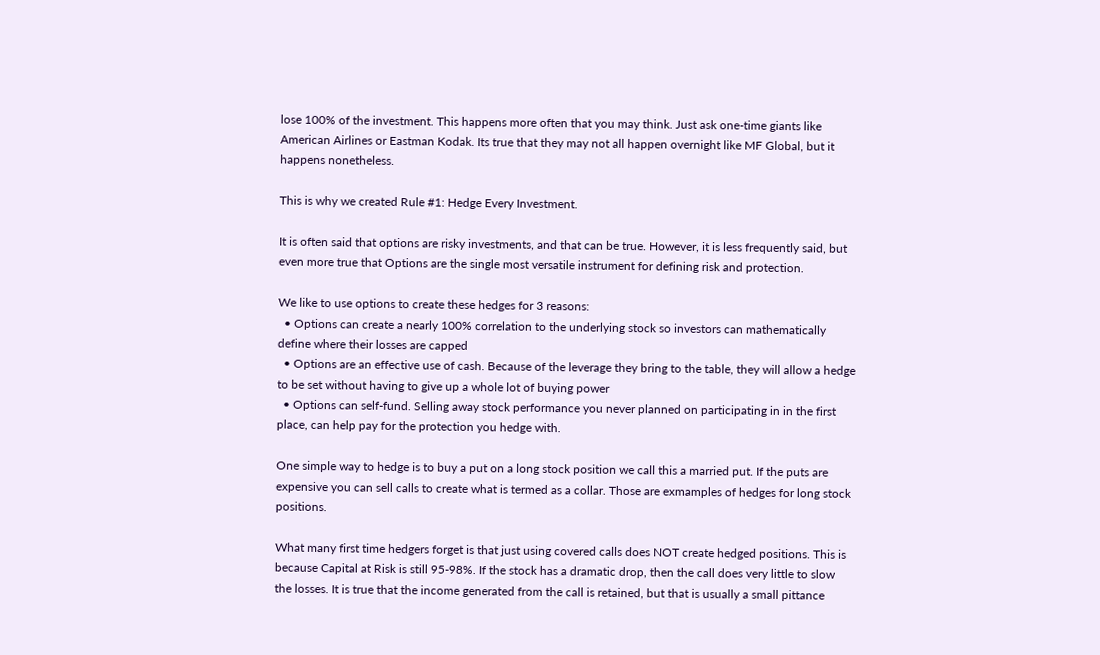lose 100% of the investment. This happens more often that you may think. Just ask one-time giants like American Airlines or Eastman Kodak. Its true that they may not all happen overnight like MF Global, but it happens nonetheless.

This is why we created Rule #1: Hedge Every Investment.

It is often said that options are risky investments, and that can be true. However, it is less frequently said, but even more true that Options are the single most versatile instrument for defining risk and protection.

We like to use options to create these hedges for 3 reasons:
  • Options can create a nearly 100% correlation to the underlying stock so investors can mathematically define where their losses are capped
  • Options are an effective use of cash. Because of the leverage they bring to the table, they will allow a hedge to be set without having to give up a whole lot of buying power
  • Options can self-fund. Selling away stock performance you never planned on participating in in the first place, can help pay for the protection you hedge with.

One simple way to hedge is to buy a put on a long stock position we call this a married put. If the puts are expensive you can sell calls to create what is termed as a collar. Those are exmamples of hedges for long stock positions.

What many first time hedgers forget is that just using covered calls does NOT create hedged positions. This is because Capital at Risk is still 95-98%. If the stock has a dramatic drop, then the call does very little to slow the losses. It is true that the income generated from the call is retained, but that is usually a small pittance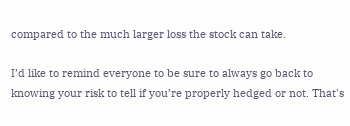compared to the much larger loss the stock can take.

I’d like to remind everyone to be sure to always go back to knowing your risk to tell if you’re properly hedged or not. That's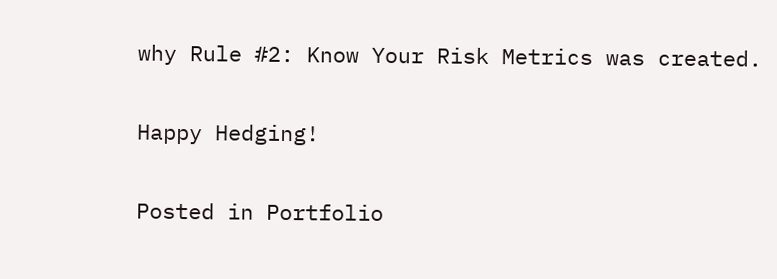why Rule #2: Know Your Risk Metrics was created.

Happy Hedging!

Posted in Portfolio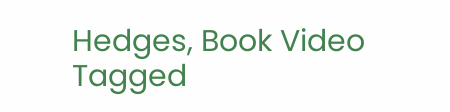Hedges, Book Video    Tagged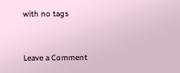with no tags


Leave a Comment